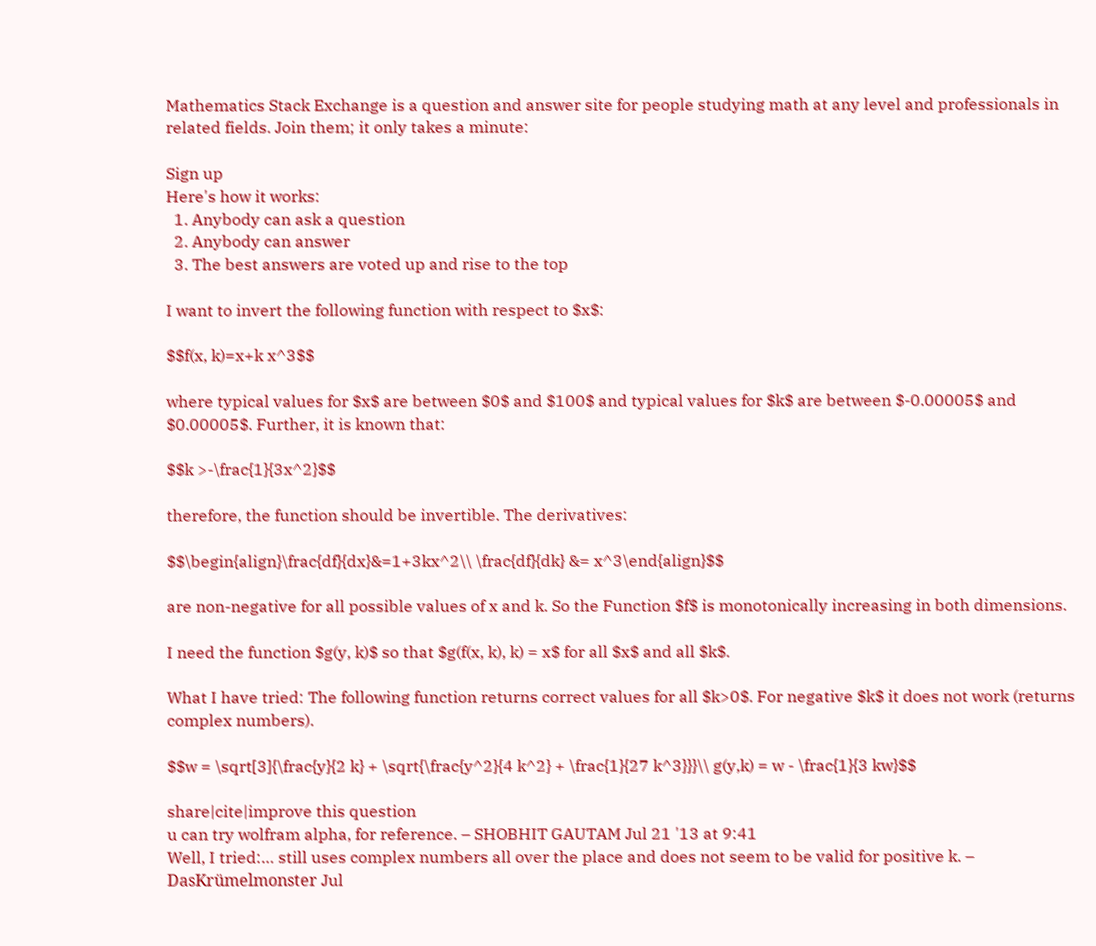Mathematics Stack Exchange is a question and answer site for people studying math at any level and professionals in related fields. Join them; it only takes a minute:

Sign up
Here's how it works:
  1. Anybody can ask a question
  2. Anybody can answer
  3. The best answers are voted up and rise to the top

I want to invert the following function with respect to $x$:

$$f(x, k)=x+k x^3$$

where typical values for $x$ are between $0$ and $100$ and typical values for $k$ are between $-0.00005$ and $0.00005$. Further, it is known that:

$$k >-\frac{1}{3x^2}$$

therefore, the function should be invertible. The derivatives:

$$\begin{align}\frac{df}{dx}&=1+3kx^2\\ \frac{df}{dk} &= x^3\end{align}$$

are non-negative for all possible values of x and k. So the Function $f$ is monotonically increasing in both dimensions.

I need the function $g(y, k)$ so that $g(f(x, k), k) = x$ for all $x$ and all $k$.

What I have tried: The following function returns correct values for all $k>0$. For negative $k$ it does not work (returns complex numbers).

$$w = \sqrt[3]{\frac{y}{2 k} + \sqrt{\frac{y^2}{4 k^2} + \frac{1}{27 k^3}}}\\ g(y,k) = w - \frac{1}{3 kw}$$

share|cite|improve this question
u can try wolfram alpha, for reference. – SHOBHIT GAUTAM Jul 21 '13 at 9:41
Well, I tried:… still uses complex numbers all over the place and does not seem to be valid for positive k. – DasKrümelmonster Jul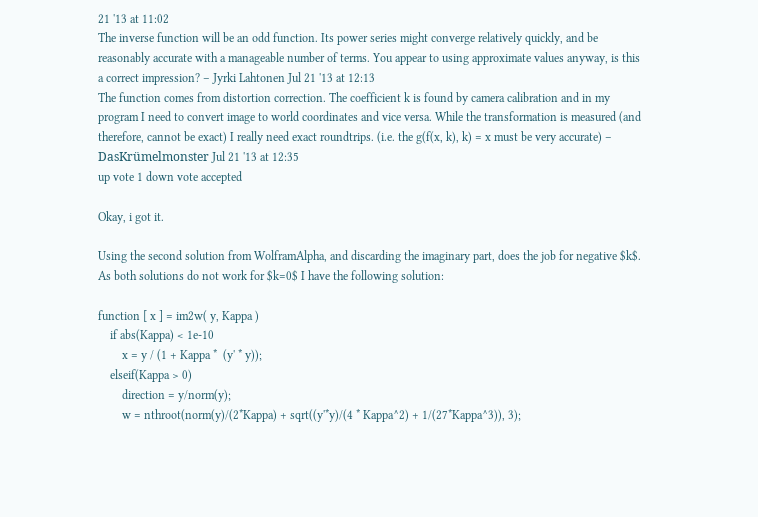21 '13 at 11:02
The inverse function will be an odd function. Its power series might converge relatively quickly, and be reasonably accurate with a manageable number of terms. You appear to using approximate values anyway, is this a correct impression? – Jyrki Lahtonen Jul 21 '13 at 12:13
The function comes from distortion correction. The coefficient k is found by camera calibration and in my program I need to convert image to world coordinates and vice versa. While the transformation is measured (and therefore, cannot be exact) I really need exact roundtrips. (i.e. the g(f(x, k), k) = x must be very accurate) – DasKrümelmonster Jul 21 '13 at 12:35
up vote 1 down vote accepted

Okay, i got it.

Using the second solution from WolframAlpha, and discarding the imaginary part, does the job for negative $k$. As both solutions do not work for $k=0$ I have the following solution:

function [ x ] = im2w( y, Kappa )
    if abs(Kappa) < 1e-10
        x = y / (1 + Kappa *  (y' * y));
    elseif(Kappa > 0)
        direction = y/norm(y);
        w = nthroot(norm(y)/(2*Kappa) + sqrt((y'*y)/(4 * Kappa^2) + 1/(27*Kappa^3)), 3);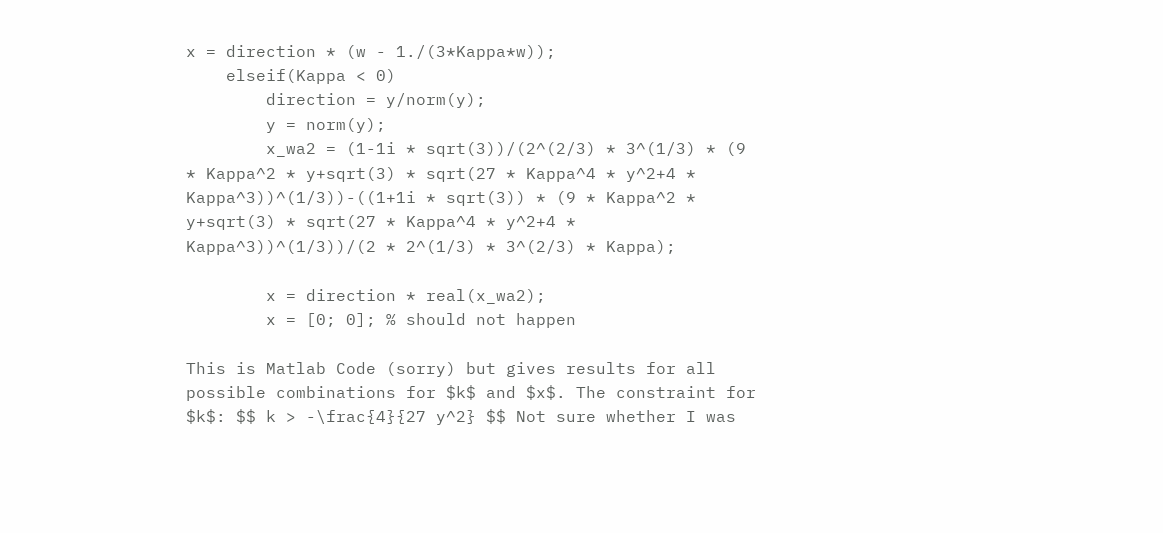x = direction * (w - 1./(3*Kappa*w));
    elseif(Kappa < 0)
        direction = y/norm(y);
        y = norm(y);
        x_wa2 = (1-1i * sqrt(3))/(2^(2/3) * 3^(1/3) * (9 * Kappa^2 * y+sqrt(3) * sqrt(27 * Kappa^4 * y^2+4 * Kappa^3))^(1/3))-((1+1i * sqrt(3)) * (9 * Kappa^2 * y+sqrt(3) * sqrt(27 * Kappa^4 * y^2+4 * Kappa^3))^(1/3))/(2 * 2^(1/3) * 3^(2/3) * Kappa);

        x = direction * real(x_wa2);
        x = [0; 0]; % should not happen

This is Matlab Code (sorry) but gives results for all possible combinations for $k$ and $x$. The constraint for $k$: $$ k > -\frac{4}{27 y^2} $$ Not sure whether I was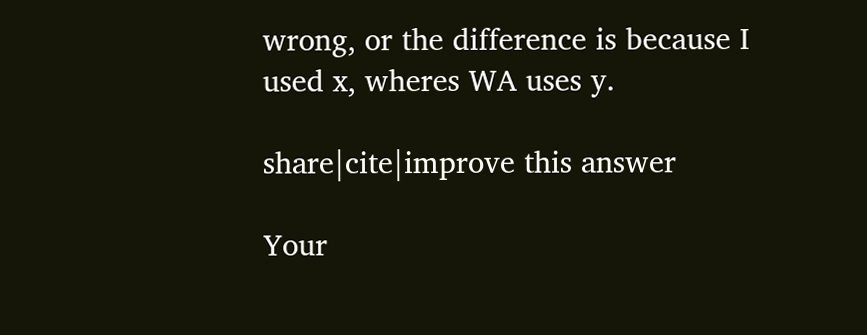wrong, or the difference is because I used x, wheres WA uses y.

share|cite|improve this answer

Your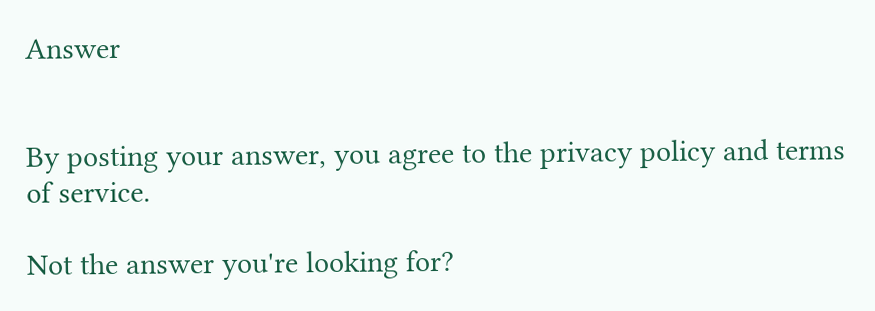Answer


By posting your answer, you agree to the privacy policy and terms of service.

Not the answer you're looking for?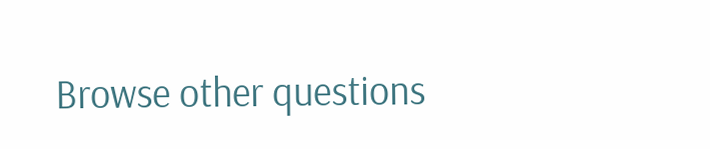Browse other questions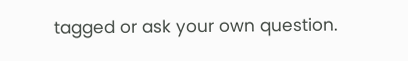tagged or ask your own question.